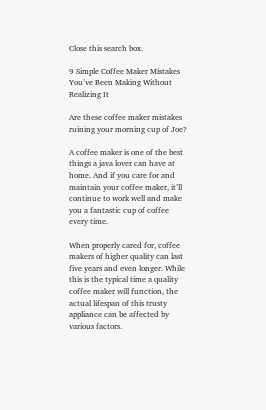Close this search box.

9 Simple Coffee Maker Mistakes You’ve Been Making Without Realizing It

Are these coffee maker mistakes ruining your morning cup of Joe?

A coffee maker is one of the best things a java lover can have at home. And if you care for and maintain your coffee maker, it’ll continue to work well and make you a fantastic cup of coffee every time.

When properly cared for, coffee makers of higher quality can last five years and even longer. While this is the typical time a quality coffee maker will function, the actual lifespan of this trusty appliance can be affected by various factors.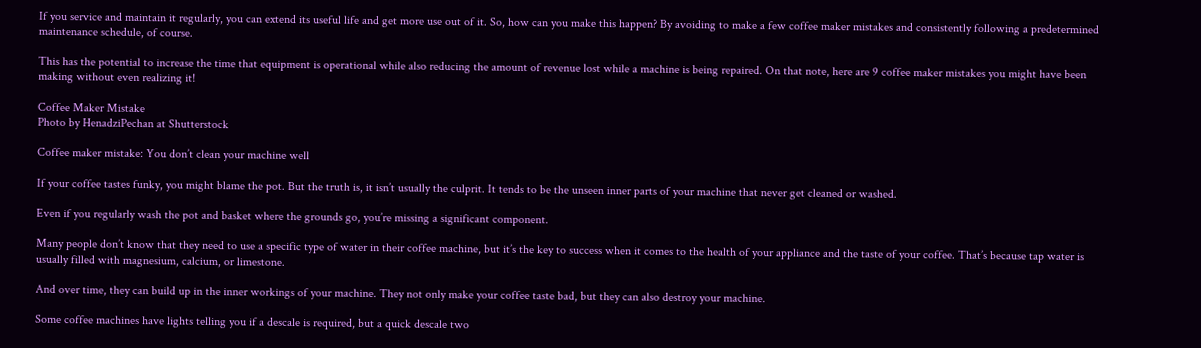If you service and maintain it regularly, you can extend its useful life and get more use out of it. So, how can you make this happen? By avoiding to make a few coffee maker mistakes and consistently following a predetermined maintenance schedule, of course.

This has the potential to increase the time that equipment is operational while also reducing the amount of revenue lost while a machine is being repaired. On that note, here are 9 coffee maker mistakes you might have been making without even realizing it!

Coffee Maker Mistake
Photo by HenadziPechan at Shutterstock

Coffee maker mistake: You don’t clean your machine well

If your coffee tastes funky, you might blame the pot. But the truth is, it isn’t usually the culprit. It tends to be the unseen inner parts of your machine that never get cleaned or washed.

Even if you regularly wash the pot and basket where the grounds go, you’re missing a significant component.

Many people don’t know that they need to use a specific type of water in their coffee machine, but it’s the key to success when it comes to the health of your appliance and the taste of your coffee. That’s because tap water is usually filled with magnesium, calcium, or limestone.

And over time, they can build up in the inner workings of your machine. They not only make your coffee taste bad, but they can also destroy your machine.

Some coffee machines have lights telling you if a descale is required, but a quick descale two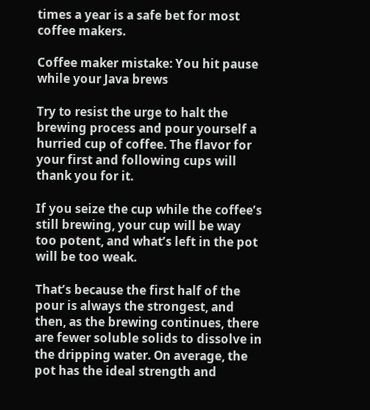times a year is a safe bet for most coffee makers.

Coffee maker mistake: You hit pause while your Java brews

Try to resist the urge to halt the brewing process and pour yourself a hurried cup of coffee. The flavor for your first and following cups will thank you for it.

If you seize the cup while the coffee’s still brewing, your cup will be way too potent, and what’s left in the pot will be too weak.

That’s because the first half of the pour is always the strongest, and then, as the brewing continues, there are fewer soluble solids to dissolve in the dripping water. On average, the pot has the ideal strength and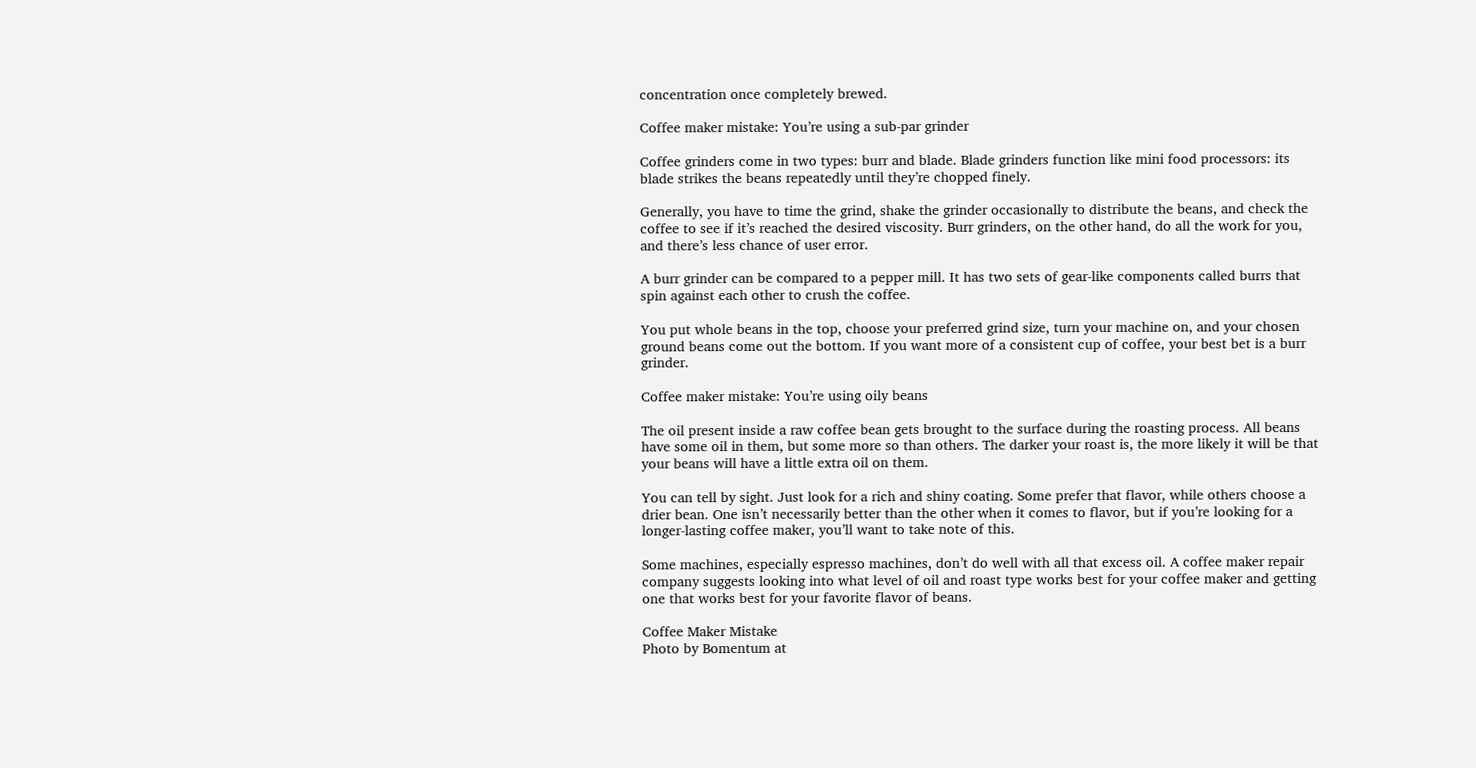concentration once completely brewed.

Coffee maker mistake: You’re using a sub-par grinder

Coffee grinders come in two types: burr and blade. Blade grinders function like mini food processors: its blade strikes the beans repeatedly until they’re chopped finely.

Generally, you have to time the grind, shake the grinder occasionally to distribute the beans, and check the coffee to see if it’s reached the desired viscosity. Burr grinders, on the other hand, do all the work for you, and there’s less chance of user error.

A burr grinder can be compared to a pepper mill. It has two sets of gear-like components called burrs that spin against each other to crush the coffee.

You put whole beans in the top, choose your preferred grind size, turn your machine on, and your chosen ground beans come out the bottom. If you want more of a consistent cup of coffee, your best bet is a burr grinder.

Coffee maker mistake: You’re using oily beans

The oil present inside a raw coffee bean gets brought to the surface during the roasting process. All beans have some oil in them, but some more so than others. The darker your roast is, the more likely it will be that your beans will have a little extra oil on them.

You can tell by sight. Just look for a rich and shiny coating. Some prefer that flavor, while others choose a drier bean. One isn’t necessarily better than the other when it comes to flavor, but if you’re looking for a longer-lasting coffee maker, you’ll want to take note of this.

Some machines, especially espresso machines, don’t do well with all that excess oil. A coffee maker repair company suggests looking into what level of oil and roast type works best for your coffee maker and getting one that works best for your favorite flavor of beans.

Coffee Maker Mistake
Photo by Bomentum at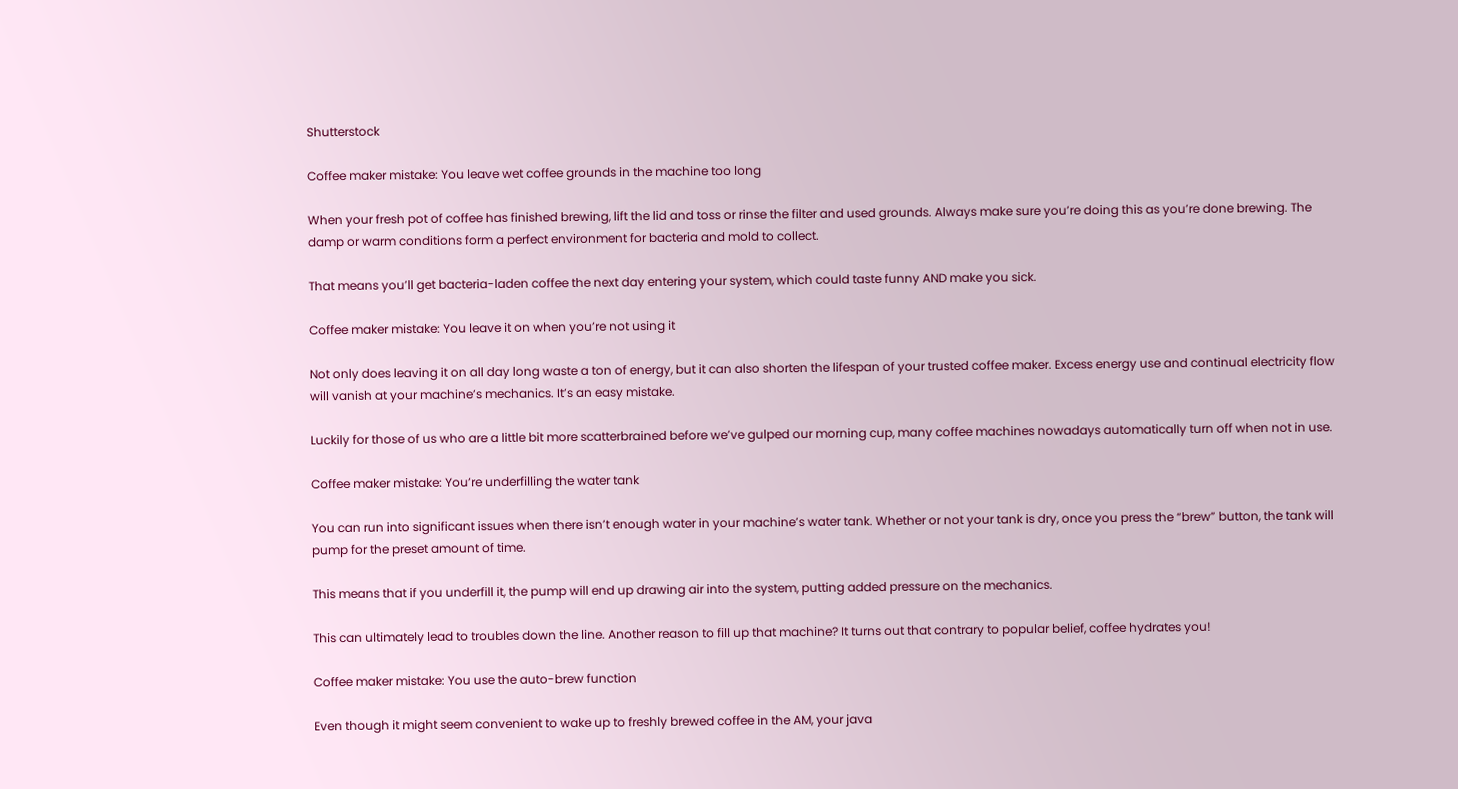Shutterstock

Coffee maker mistake: You leave wet coffee grounds in the machine too long

When your fresh pot of coffee has finished brewing, lift the lid and toss or rinse the filter and used grounds. Always make sure you’re doing this as you’re done brewing. The damp or warm conditions form a perfect environment for bacteria and mold to collect.

That means you’ll get bacteria-laden coffee the next day entering your system, which could taste funny AND make you sick.

Coffee maker mistake: You leave it on when you’re not using it

Not only does leaving it on all day long waste a ton of energy, but it can also shorten the lifespan of your trusted coffee maker. Excess energy use and continual electricity flow will vanish at your machine’s mechanics. It’s an easy mistake.

Luckily for those of us who are a little bit more scatterbrained before we’ve gulped our morning cup, many coffee machines nowadays automatically turn off when not in use.

Coffee maker mistake: You’re underfilling the water tank

You can run into significant issues when there isn’t enough water in your machine’s water tank. Whether or not your tank is dry, once you press the “brew” button, the tank will pump for the preset amount of time.

This means that if you underfill it, the pump will end up drawing air into the system, putting added pressure on the mechanics.

This can ultimately lead to troubles down the line. Another reason to fill up that machine? It turns out that contrary to popular belief, coffee hydrates you!

Coffee maker mistake: You use the auto-brew function

Even though it might seem convenient to wake up to freshly brewed coffee in the AM, your java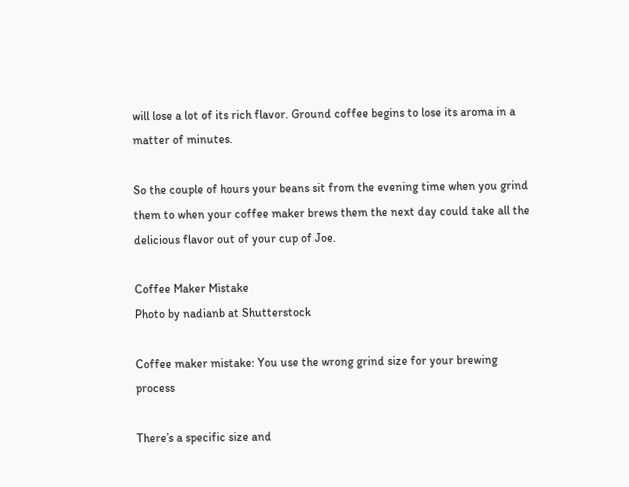will lose a lot of its rich flavor. Ground coffee begins to lose its aroma in a matter of minutes.

So the couple of hours your beans sit from the evening time when you grind them to when your coffee maker brews them the next day could take all the delicious flavor out of your cup of Joe.

Coffee Maker Mistake
Photo by nadianb at Shutterstock

Coffee maker mistake: You use the wrong grind size for your brewing process

There’s a specific size and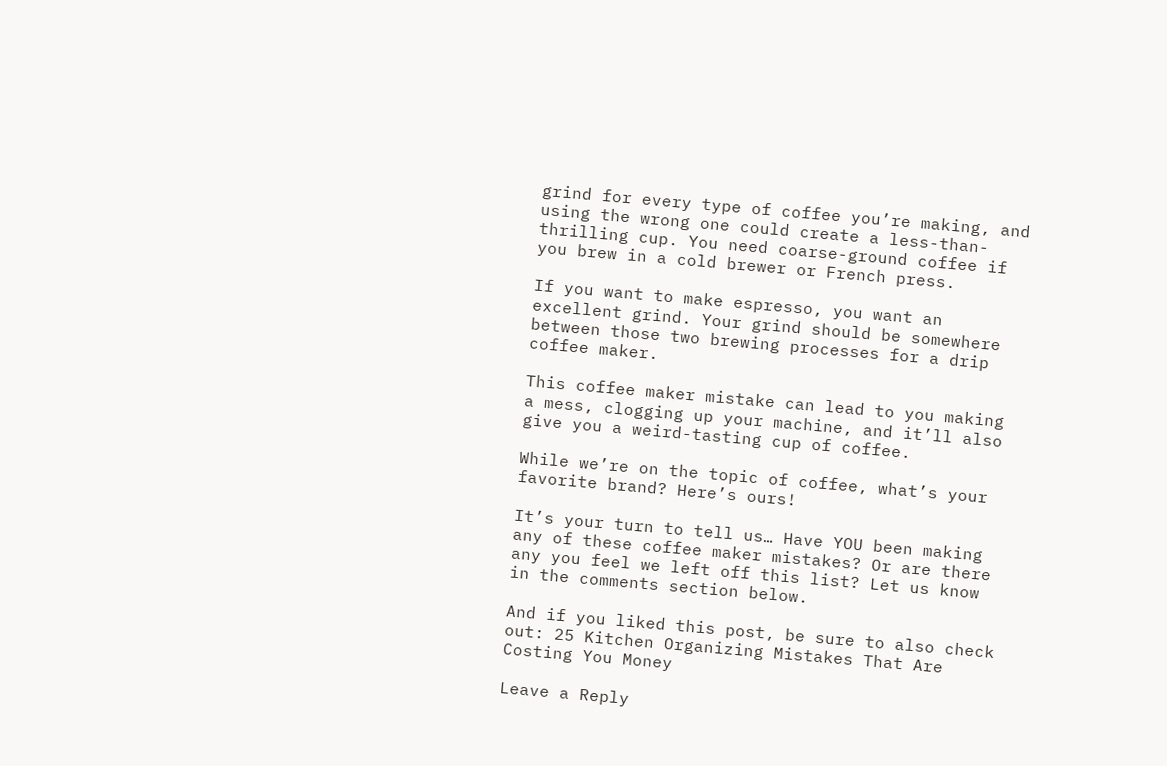grind for every type of coffee you’re making, and using the wrong one could create a less-than-thrilling cup. You need coarse-ground coffee if you brew in a cold brewer or French press.

If you want to make espresso, you want an excellent grind. Your grind should be somewhere between those two brewing processes for a drip coffee maker.

This coffee maker mistake can lead to you making a mess, clogging up your machine, and it’ll also give you a weird-tasting cup of coffee.

While we’re on the topic of coffee, what’s your favorite brand? Here’s ours!

It’s your turn to tell us… Have YOU been making any of these coffee maker mistakes? Or are there any you feel we left off this list? Let us know in the comments section below.

And if you liked this post, be sure to also check out: 25 Kitchen Organizing Mistakes That Are Costing You Money

Leave a Reply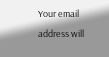Your email address will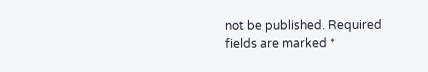not be published. Required fields are marked *